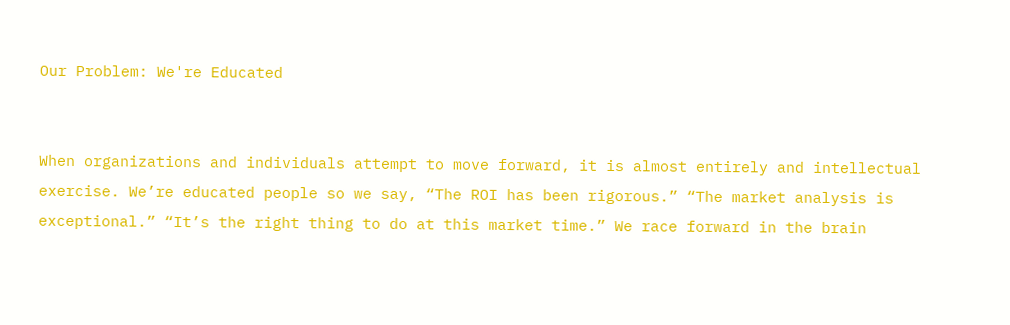Our Problem: We're Educated


When organizations and individuals attempt to move forward, it is almost entirely and intellectual exercise. We’re educated people so we say, “The ROI has been rigorous.” “The market analysis is exceptional.” “It’s the right thing to do at this market time.” We race forward in the brain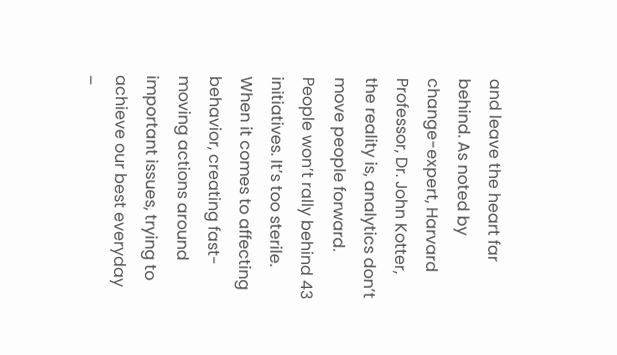and leave the heart far behind. As noted by change-expert, Harvard Professor, Dr. John Kotter, the reality is, analytics don’t move people forward. People won’t rally behind 43 initiatives. It’s too sterile. When it comes to affecting behavior, creating fast-moving actions around important issues, trying to achieve our best everyday –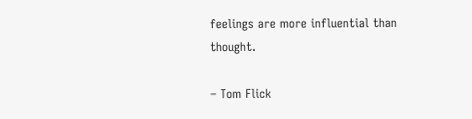feelings are more influential than thought.

– Tom Flick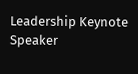Leadership Keynote Speaker